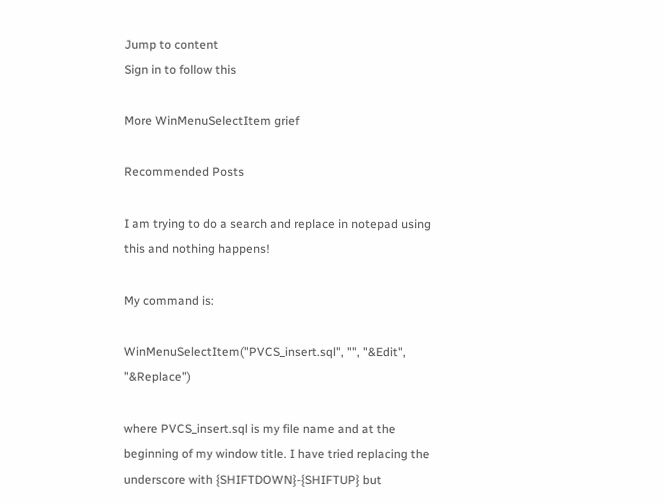Jump to content
Sign in to follow this

More WinMenuSelectItem grief

Recommended Posts

I am trying to do a search and replace in notepad using this and nothing happens!

My command is:

WinMenuSelectItem("PVCS_insert.sql", "", "&Edit", "&Replace")

where PVCS_insert.sql is my file name and at the beginning of my window title. I have tried replacing the underscore with {SHIFTDOWN}-{SHIFTUP} but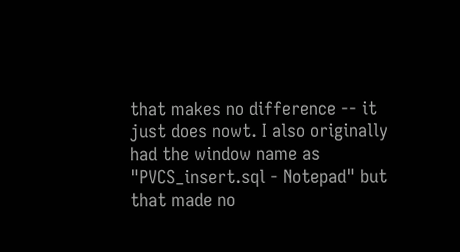that makes no difference -- it just does nowt. I also originally had the window name as "PVCS_insert.sql - Notepad" but that made no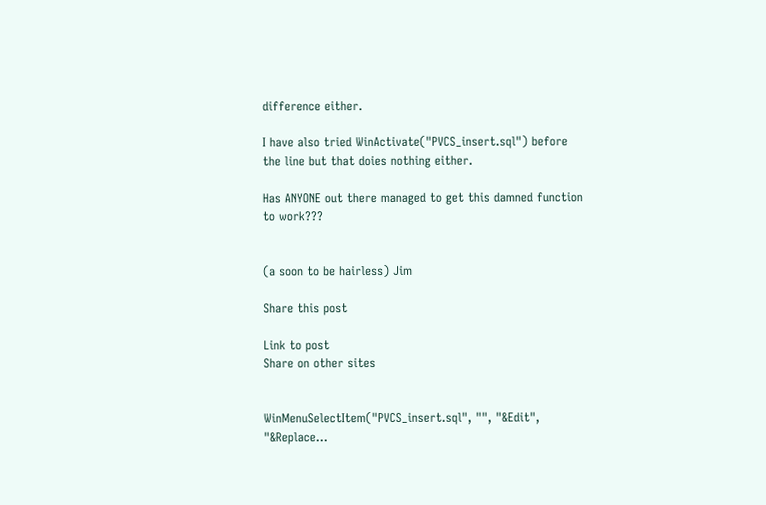difference either.

I have also tried WinActivate("PVCS_insert.sql") before the line but that doies nothing either.

Has ANYONE out there managed to get this damned function to work???


(a soon to be hairless) Jim

Share this post

Link to post
Share on other sites


WinMenuSelectItem("PVCS_insert.sql", "", "&Edit", "&Replace...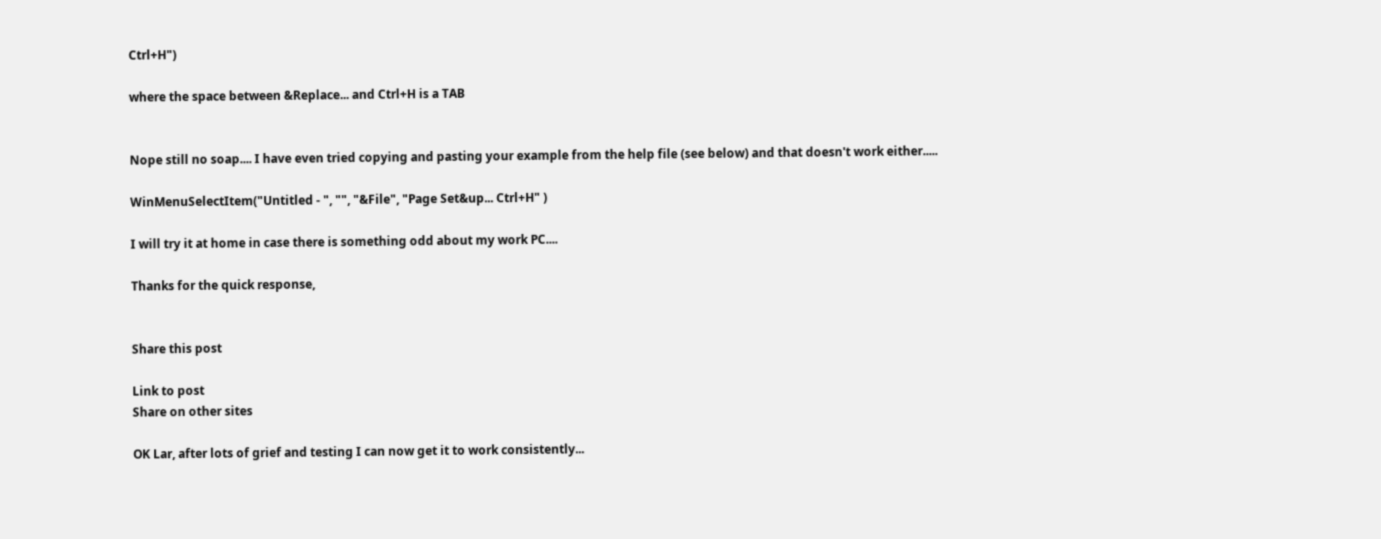Ctrl+H")

where the space between &Replace... and Ctrl+H is a TAB


Nope still no soap.... I have even tried copying and pasting your example from the help file (see below) and that doesn't work either.....

WinMenuSelectItem("Untitled - ", "", "&File", "Page Set&up... Ctrl+H" )

I will try it at home in case there is something odd about my work PC....

Thanks for the quick response,


Share this post

Link to post
Share on other sites

OK Lar, after lots of grief and testing I can now get it to work consistently...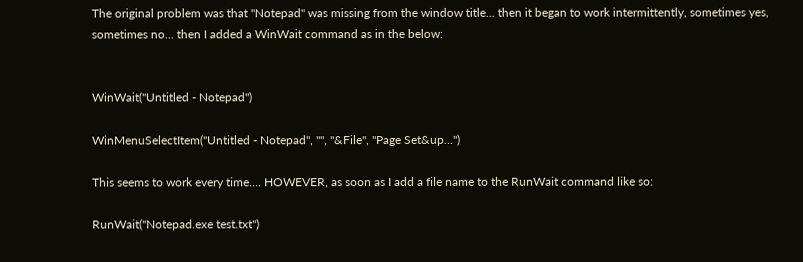The original problem was that "Notepad" was missing from the window title... then it began to work intermittently, sometimes yes, sometimes no... then I added a WinWait command as in the below:


WinWait("Untitled - Notepad")

WinMenuSelectItem("Untitled - Notepad", "", "&File", "Page Set&up...")

This seems to work every time.... HOWEVER, as soon as I add a file name to the RunWait command like so:

RunWait("Notepad.exe test.txt")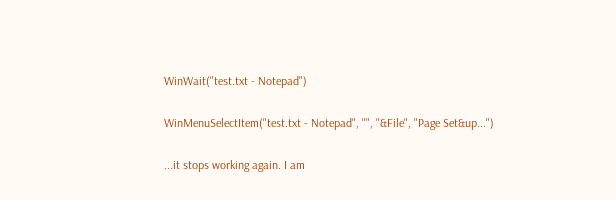WinWait("test.txt - Notepad")

WinMenuSelectItem("test.txt - Notepad", "", "&File", "Page Set&up...")

...it stops working again. I am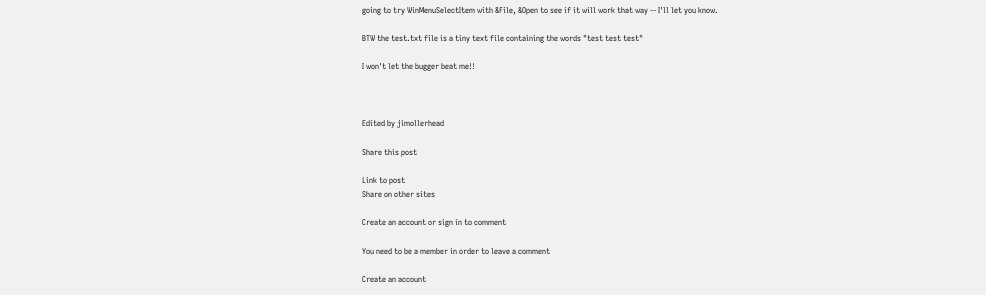going to try WinMenuSelectItem with &File, &Open to see if it will work that way -- I'll let you know.

BTW the test.txt file is a tiny text file containing the words "test test test"

I won't let the bugger beat me!!



Edited by jimollerhead

Share this post

Link to post
Share on other sites

Create an account or sign in to comment

You need to be a member in order to leave a comment

Create an account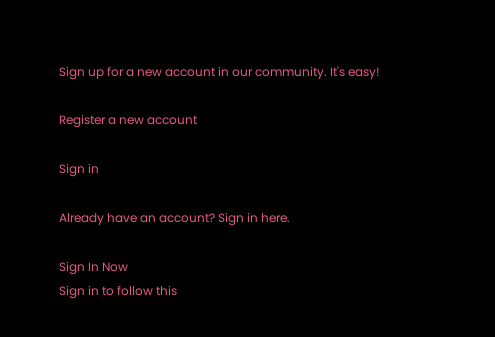Sign up for a new account in our community. It's easy!

Register a new account

Sign in

Already have an account? Sign in here.

Sign In Now
Sign in to follow this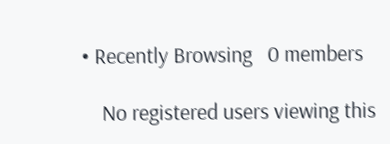• Recently Browsing   0 members

    No registered users viewing this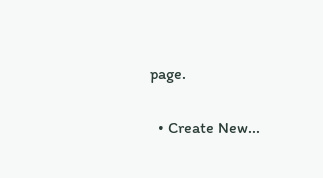page.

  • Create New...